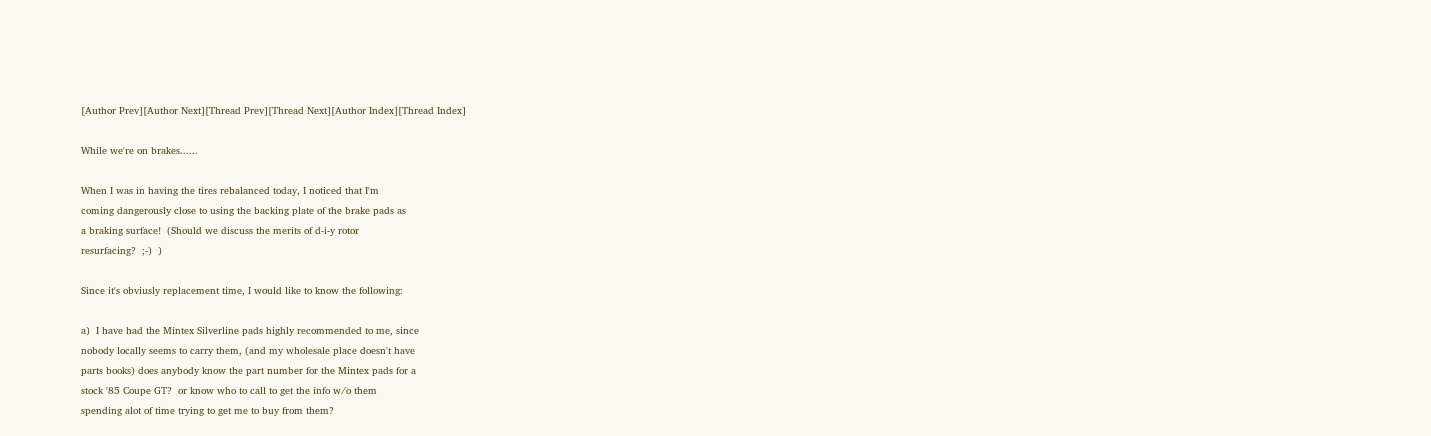[Author Prev][Author Next][Thread Prev][Thread Next][Author Index][Thread Index]

While we're on brakes......

When I was in having the tires rebalanced today, I noticed that I'm
coming dangerously close to using the backing plate of the brake pads as
a braking surface!  (Should we discuss the merits of d-i-y rotor
resurfacing?  ;-)  )

Since it's obviusly replacement time, I would like to know the following:

a)  I have had the Mintex Silverline pads highly recommended to me, since
nobody locally seems to carry them, (and my wholesale place doesn't have
parts books) does anybody know the part number for the Mintex pads for a
stock '85 Coupe GT?  or know who to call to get the info w/o them
spending alot of time trying to get me to buy from them?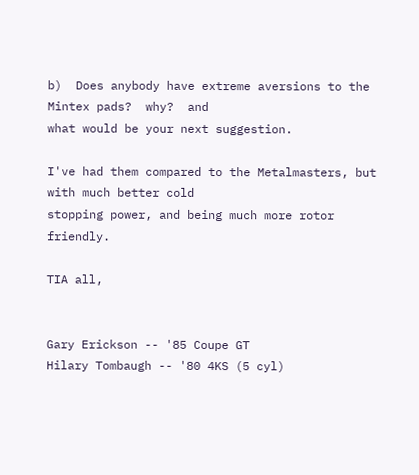b)  Does anybody have extreme aversions to the Mintex pads?  why?  and
what would be your next suggestion.

I've had them compared to the Metalmasters, but with much better cold
stopping power, and being much more rotor friendly.

TIA all,


Gary Erickson -- '85 Coupe GT
Hilary Tombaugh -- '80 4KS (5 cyl)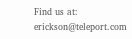Find us at: erickson@teleport.com